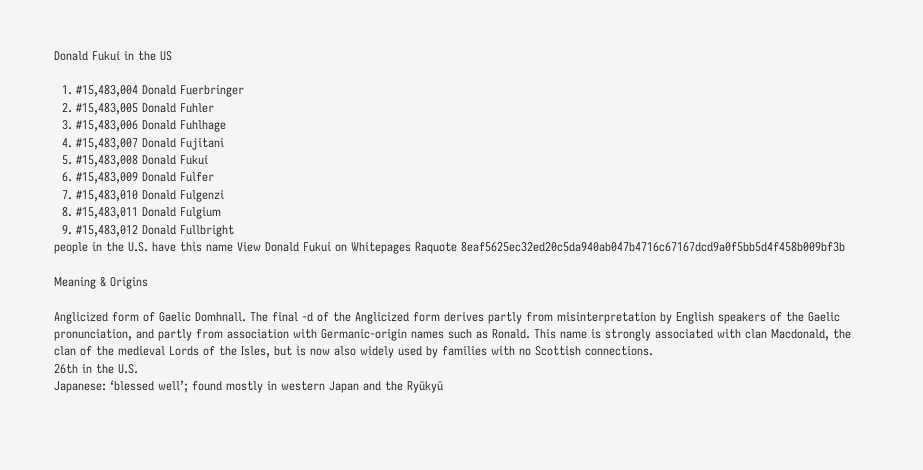Donald Fukui in the US

  1. #15,483,004 Donald Fuerbringer
  2. #15,483,005 Donald Fuhler
  3. #15,483,006 Donald Fuhlhage
  4. #15,483,007 Donald Fujitani
  5. #15,483,008 Donald Fukui
  6. #15,483,009 Donald Fulfer
  7. #15,483,010 Donald Fulgenzi
  8. #15,483,011 Donald Fulgium
  9. #15,483,012 Donald Fullbright
people in the U.S. have this name View Donald Fukui on Whitepages Raquote 8eaf5625ec32ed20c5da940ab047b4716c67167dcd9a0f5bb5d4f458b009bf3b

Meaning & Origins

Anglicized form of Gaelic Domhnall. The final -d of the Anglicized form derives partly from misinterpretation by English speakers of the Gaelic pronunciation, and partly from association with Germanic-origin names such as Ronald. This name is strongly associated with clan Macdonald, the clan of the medieval Lords of the Isles, but is now also widely used by families with no Scottish connections.
26th in the U.S.
Japanese: ‘blessed well’; found mostly in western Japan and the Ryūkyū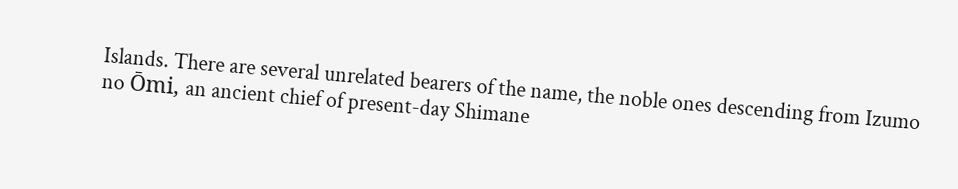Islands. There are several unrelated bearers of the name, the noble ones descending from Izumo no Ōmi, an ancient chief of present-day Shimane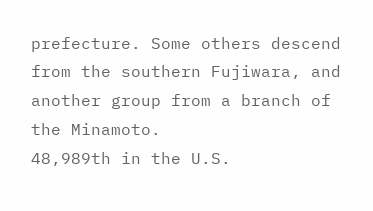prefecture. Some others descend from the southern Fujiwara, and another group from a branch of the Minamoto.
48,989th in the U.S.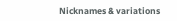Nicknames & variations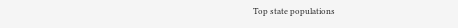Top state populations